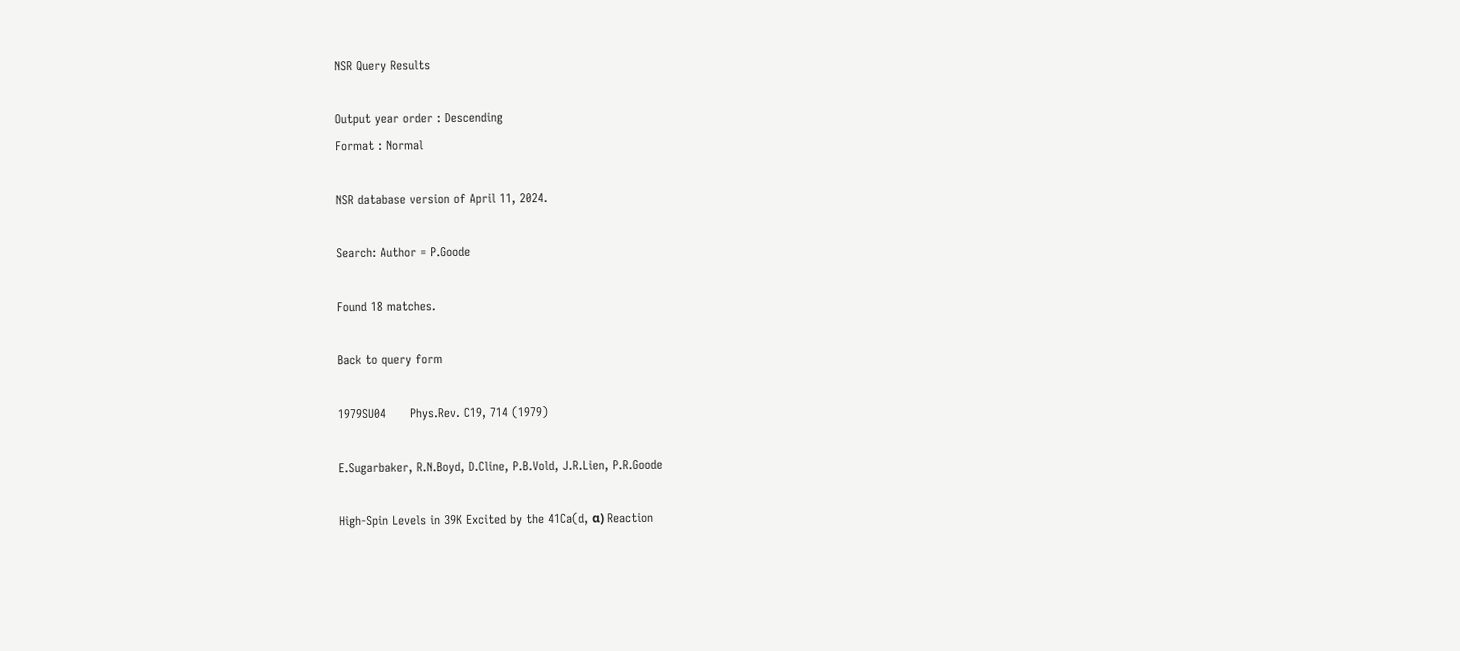NSR Query Results

Output year order : Descending
Format : Normal

NSR database version of April 11, 2024.

Search: Author = P.Goode

Found 18 matches.

Back to query form

1979SU04      Phys.Rev. C19, 714 (1979)

E.Sugarbaker, R.N.Boyd, D.Cline, P.B.Vold, J.R.Lien, P.R.Goode

High-Spin Levels in 39K Excited by the 41Ca(d, α) Reaction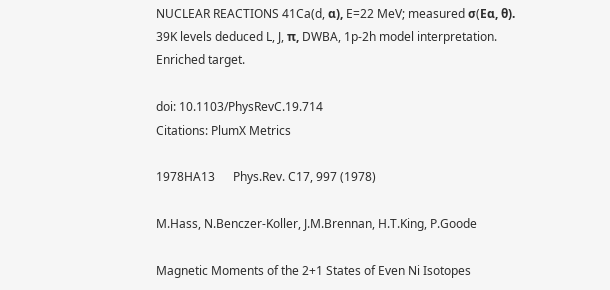NUCLEAR REACTIONS 41Ca(d, α), E=22 MeV; measured σ(Eα, θ). 39K levels deduced L, J, π, DWBA, 1p-2h model interpretation. Enriched target.

doi: 10.1103/PhysRevC.19.714
Citations: PlumX Metrics

1978HA13      Phys.Rev. C17, 997 (1978)

M.Hass, N.Benczer-Koller, J.M.Brennan, H.T.King, P.Goode

Magnetic Moments of the 2+1 States of Even Ni Isotopes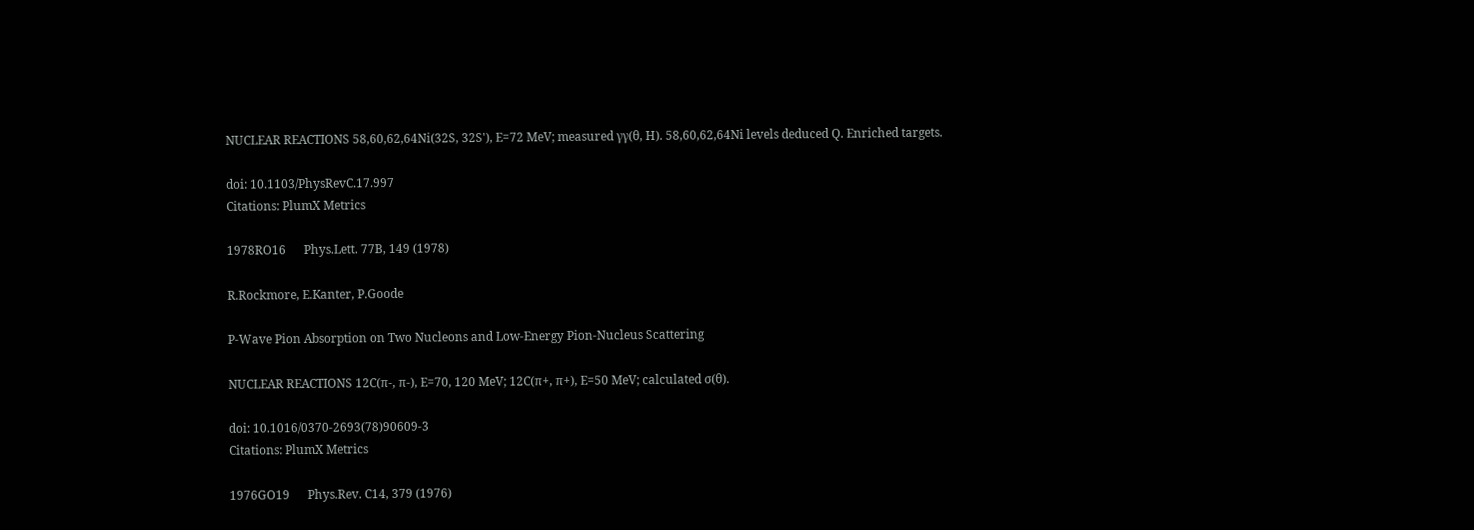NUCLEAR REACTIONS 58,60,62,64Ni(32S, 32S'), E=72 MeV; measured γγ(θ, H). 58,60,62,64Ni levels deduced Q. Enriched targets.

doi: 10.1103/PhysRevC.17.997
Citations: PlumX Metrics

1978RO16      Phys.Lett. 77B, 149 (1978)

R.Rockmore, E.Kanter, P.Goode

P-Wave Pion Absorption on Two Nucleons and Low-Energy Pion-Nucleus Scattering

NUCLEAR REACTIONS 12C(π-, π-), E=70, 120 MeV; 12C(π+, π+), E=50 MeV; calculated σ(θ).

doi: 10.1016/0370-2693(78)90609-3
Citations: PlumX Metrics

1976GO19      Phys.Rev. C14, 379 (1976)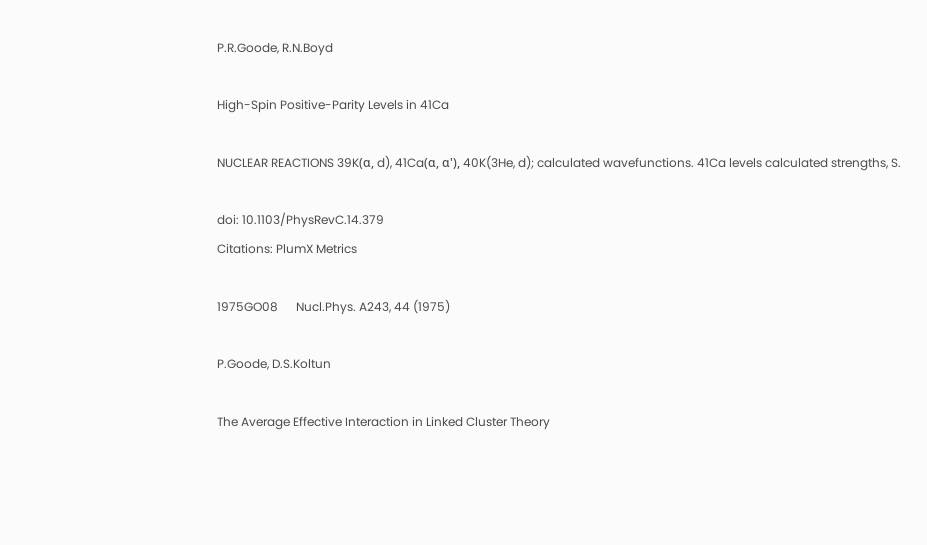P.R.Goode, R.N.Boyd

High-Spin Positive-Parity Levels in 41Ca

NUCLEAR REACTIONS 39K(α, d), 41Ca(α, α'), 40K(3He, d); calculated wavefunctions. 41Ca levels calculated strengths, S.

doi: 10.1103/PhysRevC.14.379
Citations: PlumX Metrics

1975GO08      Nucl.Phys. A243, 44 (1975)

P.Goode, D.S.Koltun

The Average Effective Interaction in Linked Cluster Theory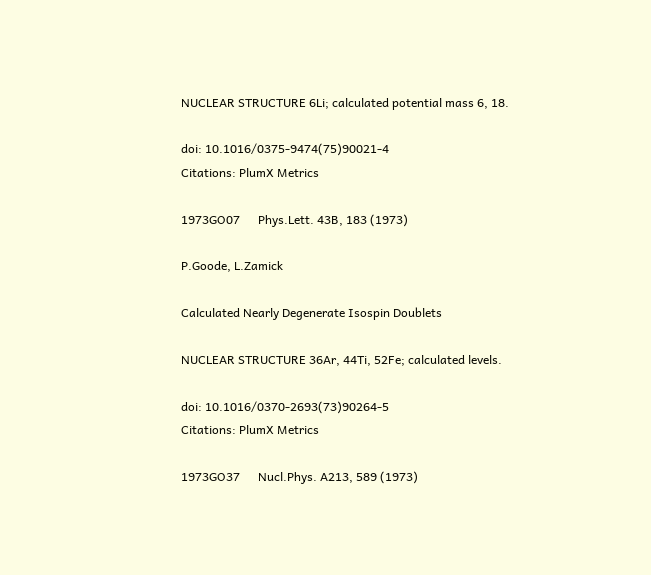NUCLEAR STRUCTURE 6Li; calculated potential mass 6, 18.

doi: 10.1016/0375-9474(75)90021-4
Citations: PlumX Metrics

1973GO07      Phys.Lett. 43B, 183 (1973)

P.Goode, L.Zamick

Calculated Nearly Degenerate Isospin Doublets

NUCLEAR STRUCTURE 36Ar, 44Ti, 52Fe; calculated levels.

doi: 10.1016/0370-2693(73)90264-5
Citations: PlumX Metrics

1973GO37      Nucl.Phys. A213, 589 (1973)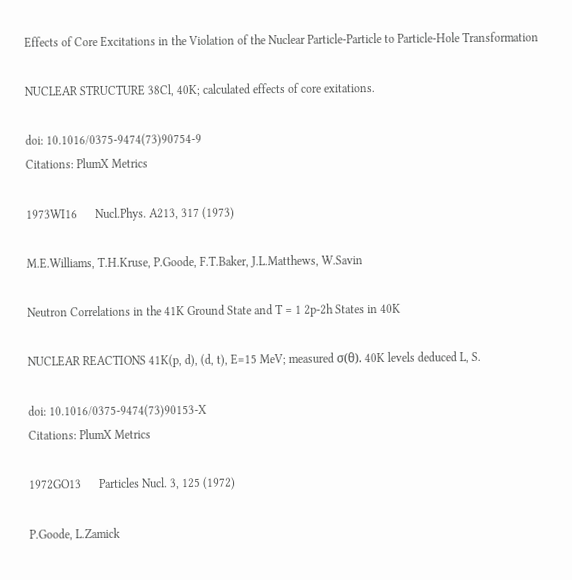Effects of Core Excitations in the Violation of the Nuclear Particle-Particle to Particle-Hole Transformation

NUCLEAR STRUCTURE 38Cl, 40K; calculated effects of core exitations.

doi: 10.1016/0375-9474(73)90754-9
Citations: PlumX Metrics

1973WI16      Nucl.Phys. A213, 317 (1973)

M.E.Williams, T.H.Kruse, P.Goode, F.T.Baker, J.L.Matthews, W.Savin

Neutron Correlations in the 41K Ground State and T = 1 2p-2h States in 40K

NUCLEAR REACTIONS 41K(p, d), (d, t), E=15 MeV; measured σ(θ). 40K levels deduced L, S.

doi: 10.1016/0375-9474(73)90153-X
Citations: PlumX Metrics

1972GO13      Particles Nucl. 3, 125 (1972)

P.Goode, L.Zamick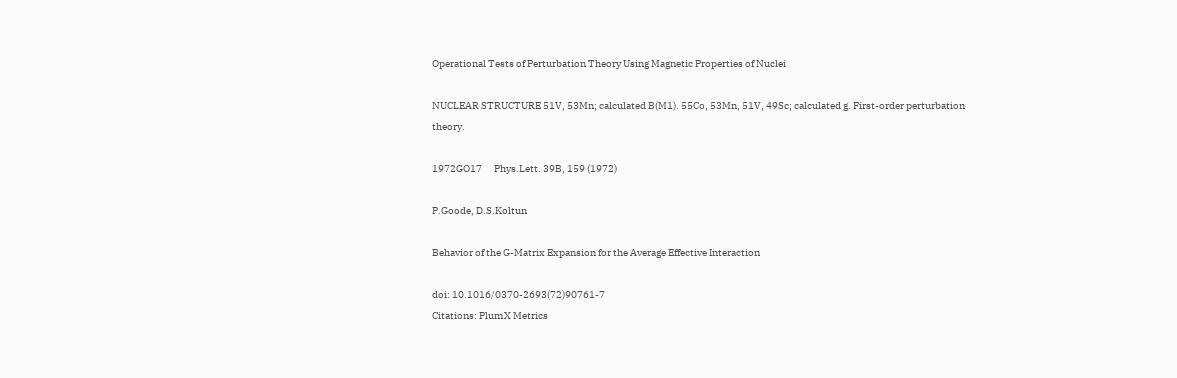Operational Tests of Perturbation Theory Using Magnetic Properties of Nuclei

NUCLEAR STRUCTURE 51V, 53Mn; calculated B(M1). 55Co, 53Mn, 51V, 49Sc; calculated g. First-order perturbation theory.

1972GO17      Phys.Lett. 39B, 159 (1972)

P.Goode, D.S.Koltun

Behavior of the G-Matrix Expansion for the Average Effective Interaction

doi: 10.1016/0370-2693(72)90761-7
Citations: PlumX Metrics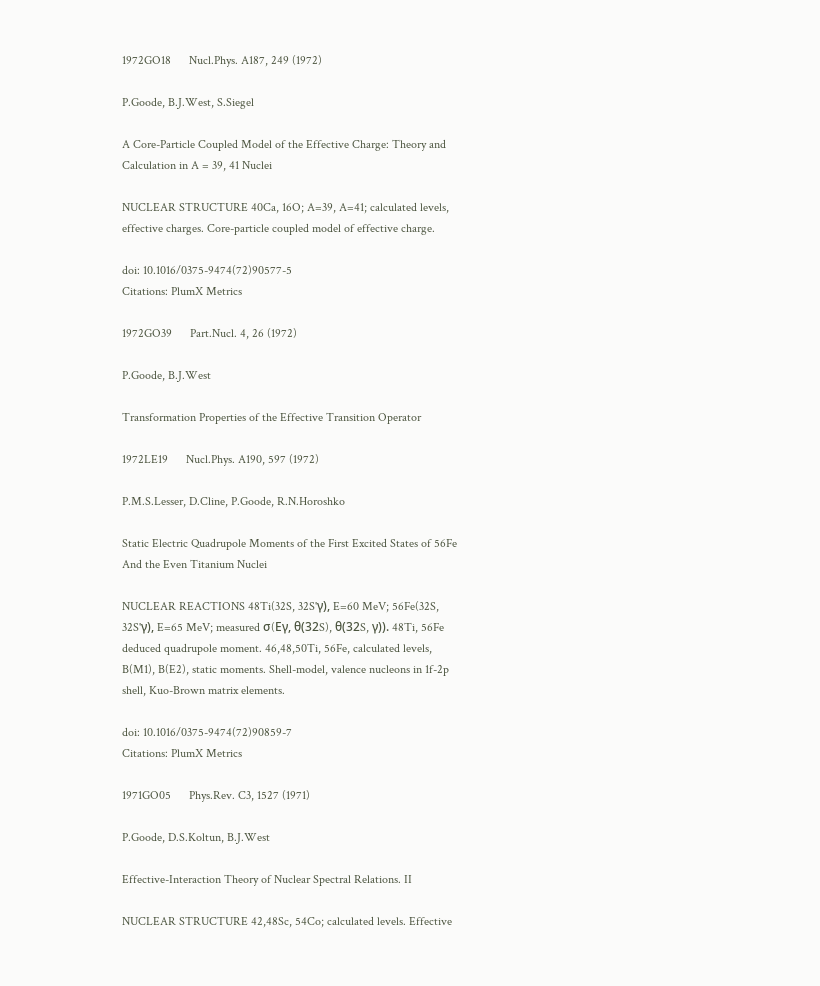1972GO18      Nucl.Phys. A187, 249 (1972)

P.Goode, B.J.West, S.Siegel

A Core-Particle Coupled Model of the Effective Charge: Theory and Calculation in A = 39, 41 Nuclei

NUCLEAR STRUCTURE 40Ca, 16O; A=39, A=41; calculated levels, effective charges. Core-particle coupled model of effective charge.

doi: 10.1016/0375-9474(72)90577-5
Citations: PlumX Metrics

1972GO39      Part.Nucl. 4, 26 (1972)

P.Goode, B.J.West

Transformation Properties of the Effective Transition Operator

1972LE19      Nucl.Phys. A190, 597 (1972)

P.M.S.Lesser, D.Cline, P.Goode, R.N.Horoshko

Static Electric Quadrupole Moments of the First Excited States of 56Fe And the Even Titanium Nuclei

NUCLEAR REACTIONS 48Ti(32S, 32S'γ), E=60 MeV; 56Fe(32S, 32S'γ), E=65 MeV; measured σ(Eγ, θ(32S), θ(32S, γ)). 48Ti, 56Fe deduced quadrupole moment. 46,48,50Ti, 56Fe, calculated levels, B(M1), B(E2), static moments. Shell-model, valence nucleons in 1f-2p shell, Kuo-Brown matrix elements.

doi: 10.1016/0375-9474(72)90859-7
Citations: PlumX Metrics

1971GO05      Phys.Rev. C3, 1527 (1971)

P.Goode, D.S.Koltun, B.J.West

Effective-Interaction Theory of Nuclear Spectral Relations. II

NUCLEAR STRUCTURE 42,48Sc, 54Co; calculated levels. Effective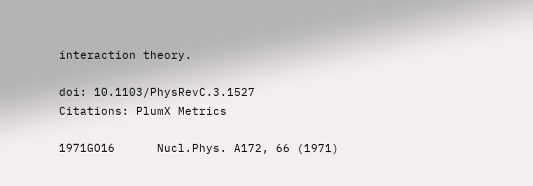interaction theory.

doi: 10.1103/PhysRevC.3.1527
Citations: PlumX Metrics

1971GO16      Nucl.Phys. A172, 66 (1971)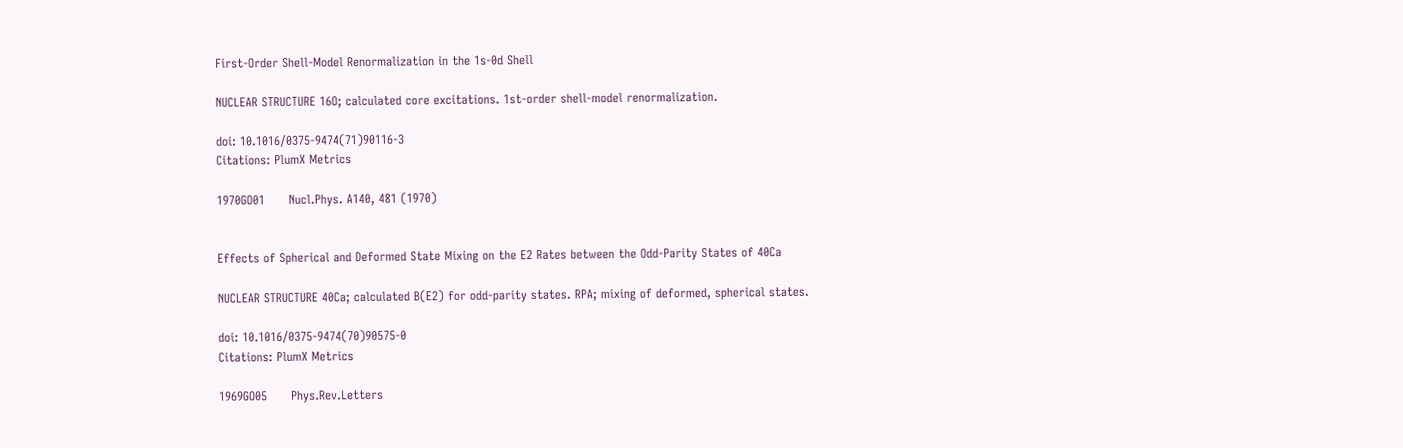First-Order Shell-Model Renormalization in the 1s-0d Shell

NUCLEAR STRUCTURE 16O; calculated core excitations. 1st-order shell-model renormalization.

doi: 10.1016/0375-9474(71)90116-3
Citations: PlumX Metrics

1970GO01      Nucl.Phys. A140, 481 (1970)


Effects of Spherical and Deformed State Mixing on the E2 Rates between the Odd-Parity States of 40Ca

NUCLEAR STRUCTURE 40Ca; calculated B(E2) for odd-parity states. RPA; mixing of deformed, spherical states.

doi: 10.1016/0375-9474(70)90575-0
Citations: PlumX Metrics

1969GO05      Phys.Rev.Letters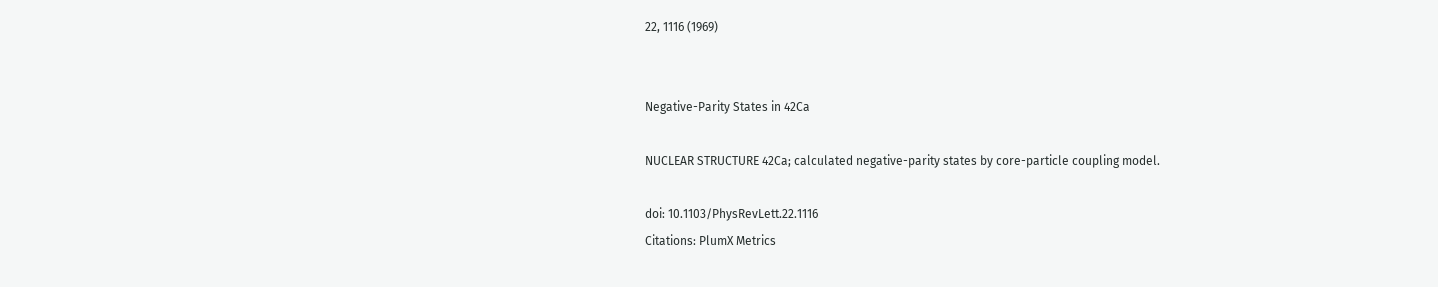22, 1116 (1969)


Negative-Parity States in 42Ca

NUCLEAR STRUCTURE 42Ca; calculated negative-parity states by core-particle coupling model.

doi: 10.1103/PhysRevLett.22.1116
Citations: PlumX Metrics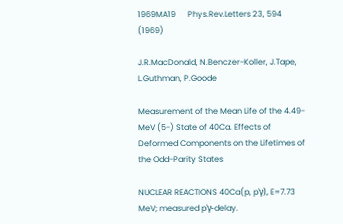1969MA19      Phys.Rev.Letters 23, 594 (1969)

J.R.MacDonald, N.Benczer-Koller, J.Tape, L.Guthman, P.Goode

Measurement of the Mean Life of the 4.49-MeV (5-) State of 40Ca. Effects of Deformed Components on the Lifetimes of the Odd-Parity States

NUCLEAR REACTIONS 40Ca(p, p'γ), E=7.73 MeV; measured p'γ-delay.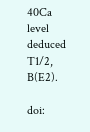40Ca level deduced T1/2, B(E2).

doi: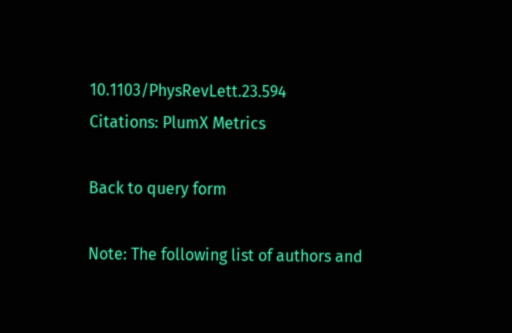10.1103/PhysRevLett.23.594
Citations: PlumX Metrics

Back to query form

Note: The following list of authors and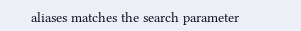aliases matches the search parameter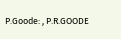P.Goode: , P.R.GOODE